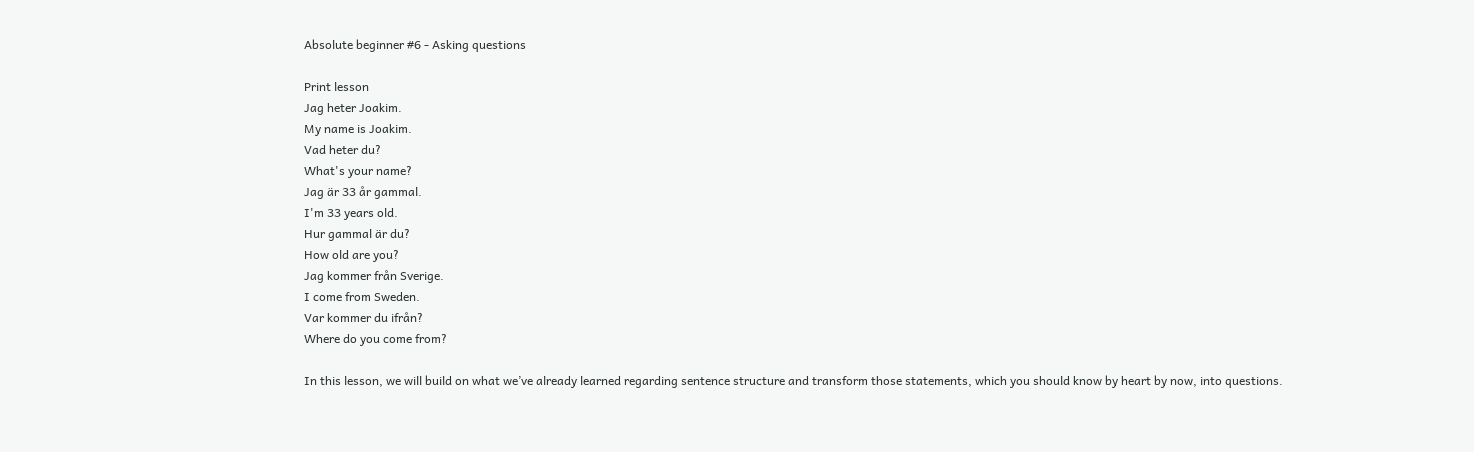Absolute beginner #6 - Asking questions

Print lesson
Jag heter Joakim.
My name is Joakim.
Vad heter du?
What's your name?
Jag är 33 år gammal.
I'm 33 years old.
Hur gammal är du?
How old are you?
Jag kommer från Sverige.
I come from Sweden.
Var kommer du ifrån?
Where do you come from?

In this lesson, we will build on what we’ve already learned regarding sentence structure and transform those statements, which you should know by heart by now, into questions.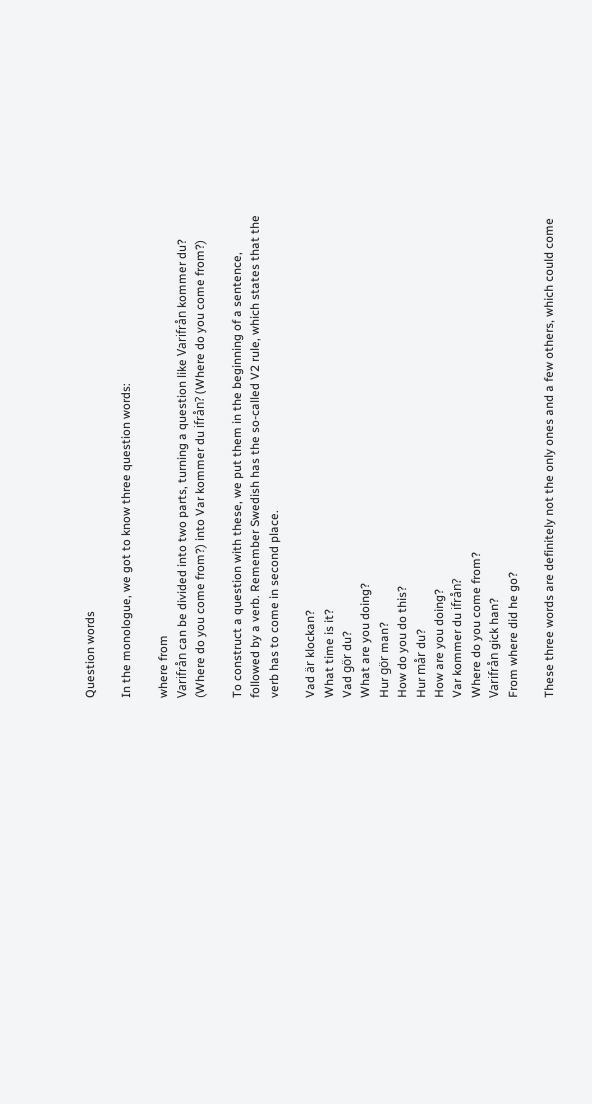Question words

In the monologue, we got to know three question words:

where from
Varifrån can be divided into two parts, turning a question like Varifrån kommer du? (Where do you come from?) into Var kommer du ifrån? (Where do you come from?)

To construct a question with these, we put them in the beginning of a sentence, followed by a verb. Remember Swedish has the so-called V2 rule, which states that the verb has to come in second place.

Vad är klockan?
What time is it?
Vad gör du?
What are you doing?
Hur gör man?
How do you do this?
Hur mår du?
How are you doing?
Var kommer du ifrån?
Where do you come from?
Varifrån gick han?
From where did he go?

These three words are definitely not the only ones and a few others, which could come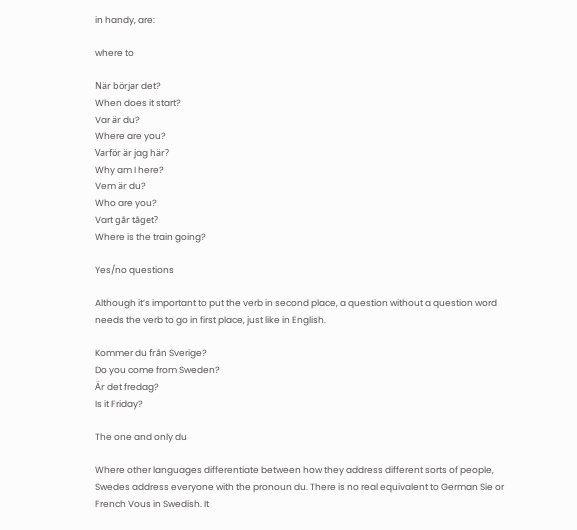in handy, are:

where to

När börjar det?
When does it start?
Var är du?
Where are you?
Varför är jag här?
Why am I here?
Vem är du?
Who are you?
Vart går tåget?
Where is the train going?

Yes/no questions

Although it’s important to put the verb in second place, a question without a question word needs the verb to go in first place, just like in English.

Kommer du från Sverige?
Do you come from Sweden?
Är det fredag?
Is it Friday?

The one and only du

Where other languages differentiate between how they address different sorts of people, Swedes address everyone with the pronoun du. There is no real equivalent to German Sie or French Vous in Swedish. It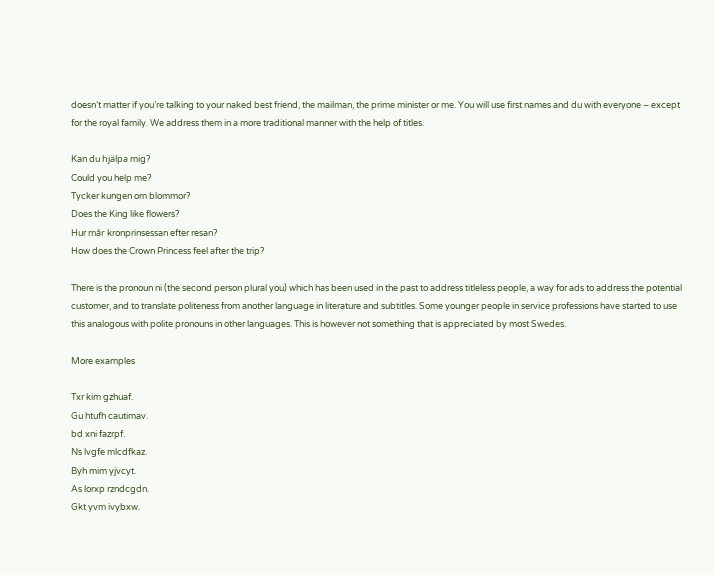doesn’t matter if you’re talking to your naked best friend, the mailman, the prime minister or me. You will use first names and du with everyone – except for the royal family. We address them in a more traditional manner with the help of titles.

Kan du hjälpa mig?
Could you help me?
Tycker kungen om blommor?
Does the King like flowers?
Hur mår kronprinsessan efter resan?
How does the Crown Princess feel after the trip?

There is the pronoun ni (the second person plural you) which has been used in the past to address titleless people, a way for ads to address the potential customer, and to translate politeness from another language in literature and subtitles. Some younger people in service professions have started to use this analogous with polite pronouns in other languages. This is however not something that is appreciated by most Swedes.

More examples

Txr kim gzhuaf.
Gu htufh cautimav.
bd xni fazrpf.
Ns lvgfe mlcdfkaz.
Byh mim yjvcyt.
As lorxp rzndcgdn.
Gkt yvm ivybxw.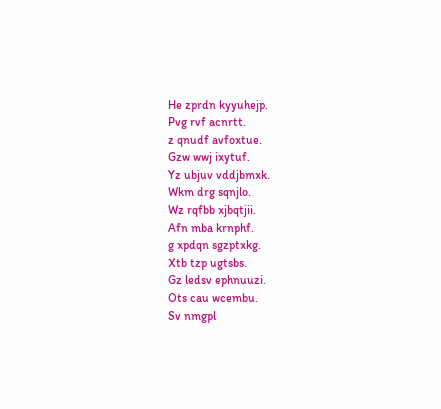He zprdn kyyuhejp.
Pvg rvf acnrtt.
z qnudf avfoxtue.
Gzw wwj ixytuf.
Yz ubjuv vddjbmxk.
Wkm drg sqnjlo.
Wz rqfbb xjbqtjii.
Afn mba krnphf.
g xpdqn sgzptxkg.
Xtb tzp ugtsbs.
Gz ledsv ephnuuzi.
Ots cau wcembu.
Sv nmgpl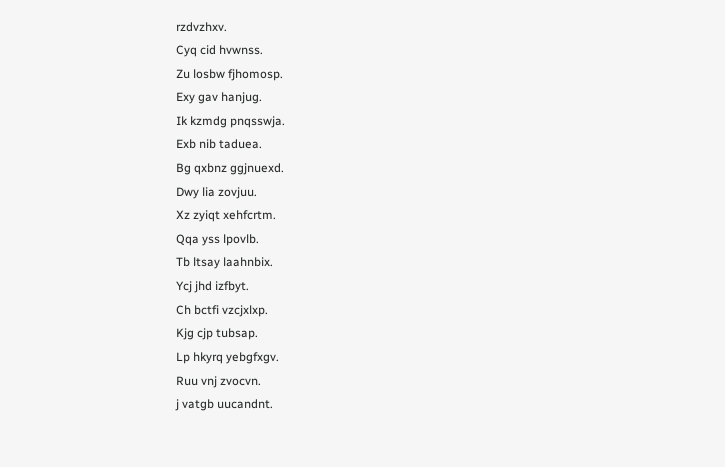rzdvzhxv.
Cyq cid hvwnss.
Zu losbw fjhomosp.
Exy gav hanjug.
Ik kzmdg pnqsswja.
Exb nib taduea.
Bg qxbnz ggjnuexd.
Dwy lia zovjuu.
Xz zyiqt xehfcrtm.
Qqa yss lpovlb.
Tb ltsay laahnbix.
Ycj jhd izfbyt.
Ch bctfi vzcjxlxp.
Kjg cjp tubsap.
Lp hkyrq yebgfxgv.
Ruu vnj zvocvn.
j vatgb uucandnt.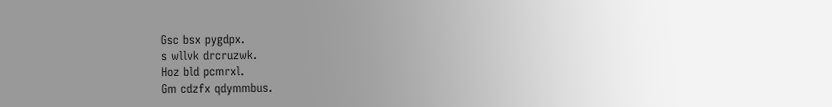Gsc bsx pygdpx.
s wllvk drcruzwk.
Hoz bld pcmrxl.
Gm cdzfx qdymmbus.